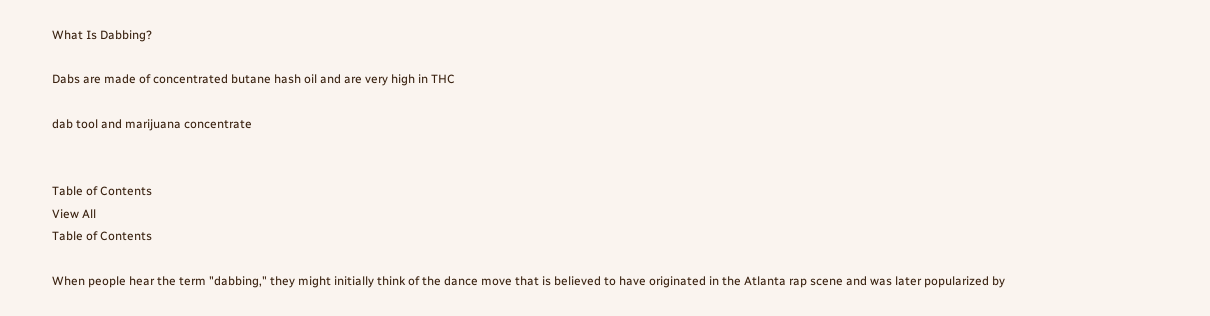What Is Dabbing?

Dabs are made of concentrated butane hash oil and are very high in THC

dab tool and marijuana concentrate


Table of Contents
View All
Table of Contents

When people hear the term "dabbing," they might initially think of the dance move that is believed to have originated in the Atlanta rap scene and was later popularized by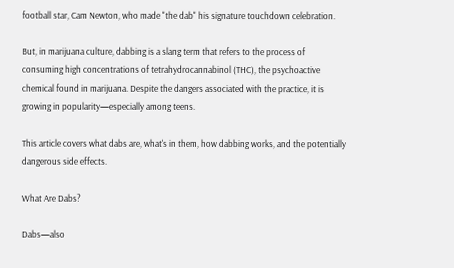football star, Cam Newton, who made "the dab" his signature touchdown celebration.

But, in marijuana culture, dabbing is a slang term that refers to the process of consuming high concentrations of tetrahydrocannabinol (THC), the psychoactive chemical found in marijuana. Despite the dangers associated with the practice, it is growing in popularity—especially among teens.

This article covers what dabs are, what's in them, how dabbing works, and the potentially dangerous side effects.

What Are Dabs?

Dabs—also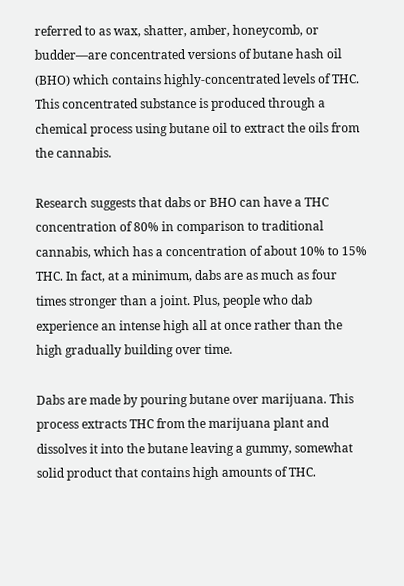referred to as wax, shatter, amber, honeycomb, or budder—are concentrated versions of butane hash oil (BHO) which contains highly-concentrated levels of THC. This concentrated substance is produced through a chemical process using butane oil to extract the oils from the cannabis.

Research suggests that dabs or BHO can have a THC concentration of 80% in comparison to traditional cannabis, which has a concentration of about 10% to 15% THC. In fact, at a minimum, dabs are as much as four times stronger than a joint. Plus, people who dab experience an intense high all at once rather than the high gradually building over time.

Dabs are made by pouring butane over marijuana. This process extracts THC from the marijuana plant and dissolves it into the butane leaving a gummy, somewhat solid product that contains high amounts of THC.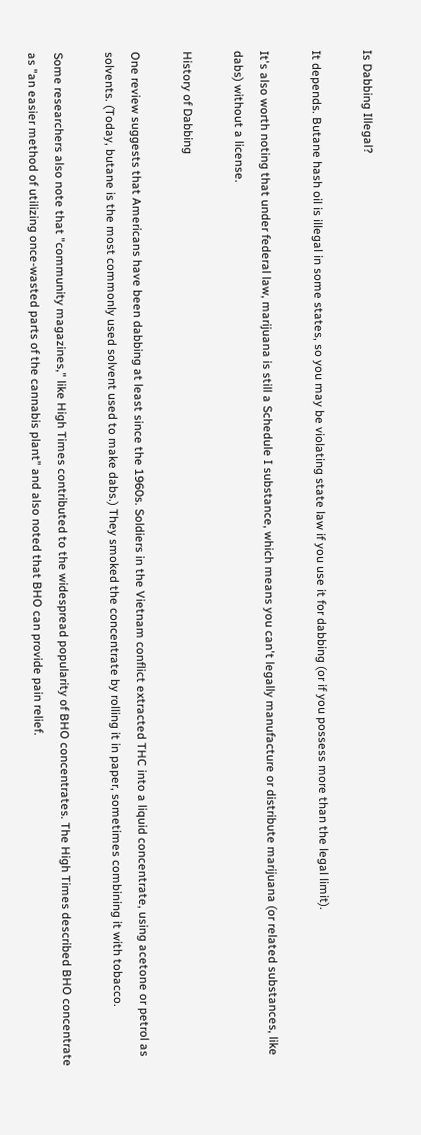Is Dabbing Illegal?

It depends. Butane hash oil is illegal in some states, so you may be violating state law if you use it for dabbing (or if you possess more than the legal limit).

It's also worth noting that under federal law, marijuana is still a Schedule I substance, which means you can't legally manufacture or distribute marijuana (or related substances, like dabs) without a license.

History of Dabbing

One review suggests that Americans have been dabbing at least since the 1960s. Soldiers in the Vietnam conflict extracted THC into a liquid concentrate, using acetone or petrol as solvents. (Today, butane is the most commonly used solvent used to make dabs.) They smoked the concentrate by rolling it in paper, sometimes combining it with tobacco.

Some researchers also note that "community magazines," like High Times contributed to the widespread popularity of BHO concentrates. The High Times described BHO concentrate as "an easier method of utilizing once-wasted parts of the cannabis plant" and also noted that BHO can provide pain relief.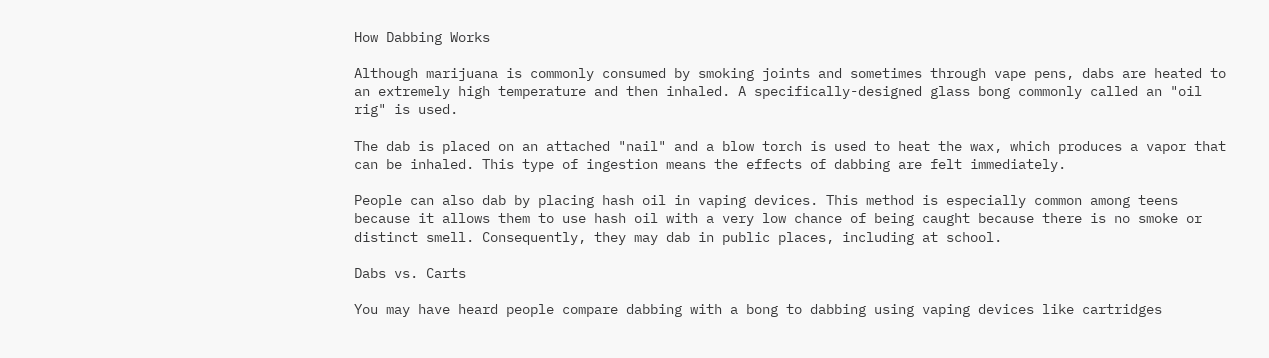How Dabbing Works

Although marijuana is commonly consumed by smoking joints and sometimes through vape pens, dabs are heated to an extremely high temperature and then inhaled. A specifically-designed glass bong commonly called an "oil rig" is used.

The dab is placed on an attached "nail" and a blow torch is used to heat the wax, which produces a vapor that can be inhaled. This type of ingestion means the effects of dabbing are felt immediately.

People can also dab by placing hash oil in vaping devices. This method is especially common among teens because it allows them to use hash oil with a very low chance of being caught because there is no smoke or distinct smell. Consequently, they may dab in public places, including at school.

Dabs vs. Carts

You may have heard people compare dabbing with a bong to dabbing using vaping devices like cartridges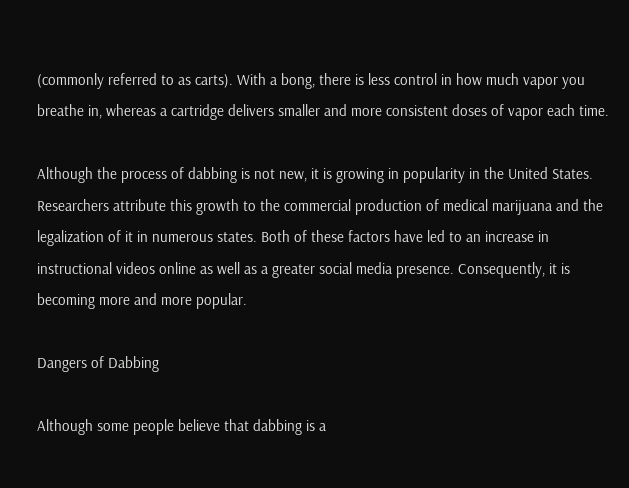(commonly referred to as carts). With a bong, there is less control in how much vapor you breathe in, whereas a cartridge delivers smaller and more consistent doses of vapor each time.

Although the process of dabbing is not new, it is growing in popularity in the United States. Researchers attribute this growth to the commercial production of medical marijuana and the legalization of it in numerous states. Both of these factors have led to an increase in instructional videos online as well as a greater social media presence. Consequently, it is becoming more and more popular.

Dangers of Dabbing

Although some people believe that dabbing is a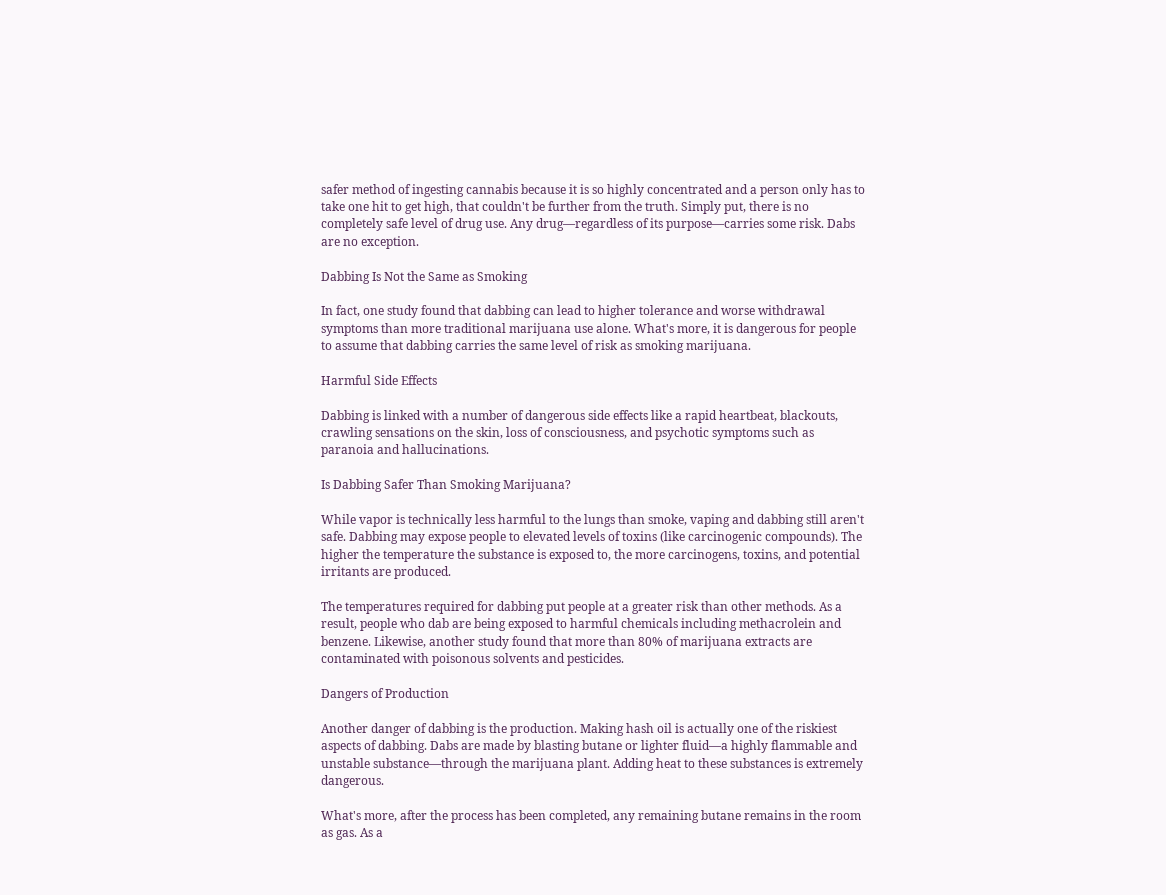safer method of ingesting cannabis because it is so highly concentrated and a person only has to take one hit to get high, that couldn't be further from the truth. Simply put, there is no completely safe level of drug use. Any drug—regardless of its purpose—carries some risk. Dabs are no exception.

Dabbing Is Not the Same as Smoking

In fact, one study found that dabbing can lead to higher tolerance and worse withdrawal symptoms than more traditional marijuana use alone. What's more, it is dangerous for people to assume that dabbing carries the same level of risk as smoking marijuana.

Harmful Side Effects

Dabbing is linked with a number of dangerous side effects like a rapid heartbeat, blackouts, crawling sensations on the skin, loss of consciousness, and psychotic symptoms such as paranoia and hallucinations.

Is Dabbing Safer Than Smoking Marijuana?

While vapor is technically less harmful to the lungs than smoke, vaping and dabbing still aren't safe. Dabbing may expose people to elevated levels of toxins (like carcinogenic compounds). The higher the temperature the substance is exposed to, the more carcinogens, toxins, and potential irritants are produced.

The temperatures required for dabbing put people at a greater risk than other methods. As a result, people who dab are being exposed to harmful chemicals including methacrolein and benzene. Likewise, another study found that more than 80% of marijuana extracts are contaminated with poisonous solvents and pesticides.

Dangers of Production

Another danger of dabbing is the production. Making hash oil is actually one of the riskiest aspects of dabbing. Dabs are made by blasting butane or lighter fluid—a highly flammable and unstable substance—through the marijuana plant. Adding heat to these substances is extremely dangerous.

What's more, after the process has been completed, any remaining butane remains in the room as gas. As a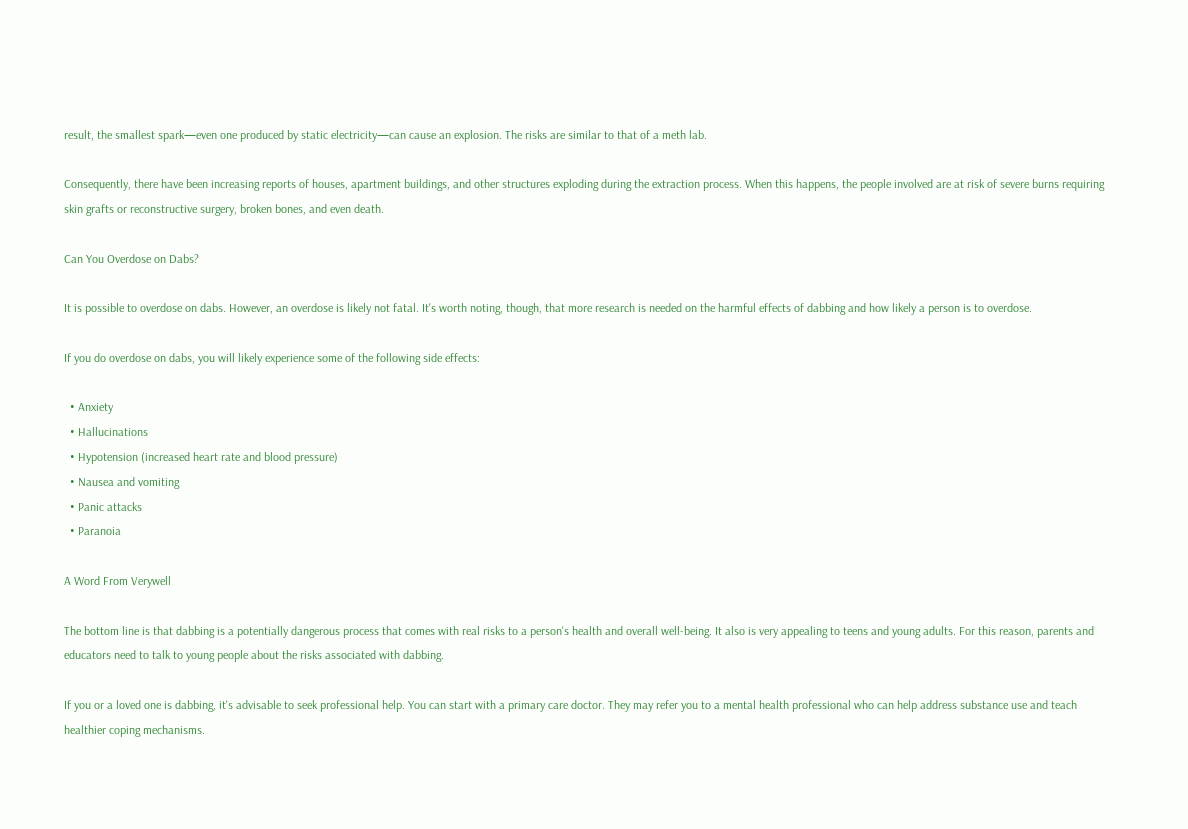result, the smallest spark—even one produced by static electricity—can cause an explosion. The risks are similar to that of a meth lab.

Consequently, there have been increasing reports of houses, apartment buildings, and other structures exploding during the extraction process. When this happens, the people involved are at risk of severe burns requiring skin grafts or reconstructive surgery, broken bones, and even death.

Can You Overdose on Dabs?

It is possible to overdose on dabs. However, an overdose is likely not fatal. It's worth noting, though, that more research is needed on the harmful effects of dabbing and how likely a person is to overdose.

If you do overdose on dabs, you will likely experience some of the following side effects:

  • Anxiety
  • Hallucinations
  • Hypotension (increased heart rate and blood pressure)
  • Nausea and vomiting
  • Panic attacks
  • Paranoia

A Word From Verywell

The bottom line is that dabbing is a potentially dangerous process that comes with real risks to a person's health and overall well-being. It also is very appealing to teens and young adults. For this reason, parents and educators need to talk to young people about the risks associated with dabbing.

If you or a loved one is dabbing, it's advisable to seek professional help. You can start with a primary care doctor. They may refer you to a mental health professional who can help address substance use and teach healthier coping mechanisms.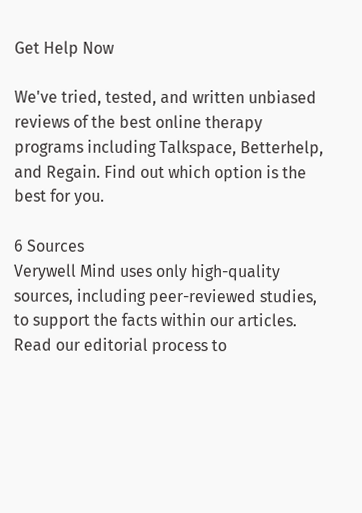Get Help Now

We've tried, tested, and written unbiased reviews of the best online therapy programs including Talkspace, Betterhelp, and Regain. Find out which option is the best for you.

6 Sources
Verywell Mind uses only high-quality sources, including peer-reviewed studies, to support the facts within our articles. Read our editorial process to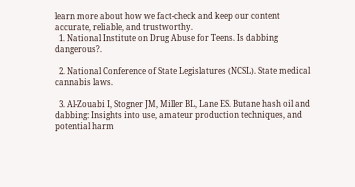learn more about how we fact-check and keep our content accurate, reliable, and trustworthy.
  1. National Institute on Drug Abuse for Teens. Is dabbing dangerous?.

  2. National Conference of State Legislatures (NCSL). State medical cannabis laws.

  3. Al-Zouabi I, Stogner JM, Miller BL, Lane ES. Butane hash oil and dabbing: Insights into use, amateur production techniques, and potential harm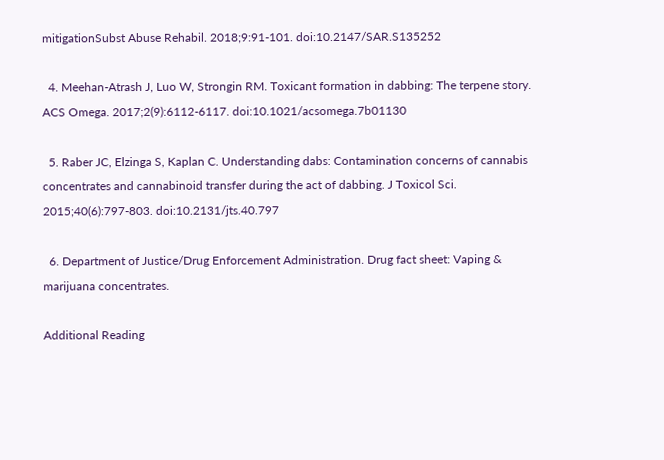mitigationSubst Abuse Rehabil. 2018;9:91-101. doi:10.2147/SAR.S135252

  4. Meehan-Atrash J, Luo W, Strongin RM. Toxicant formation in dabbing: The terpene story. ACS Omega. 2017;2(9):6112-6117. doi:10.1021/acsomega.7b01130

  5. Raber JC, Elzinga S, Kaplan C. Understanding dabs: Contamination concerns of cannabis concentrates and cannabinoid transfer during the act of dabbing. J Toxicol Sci. 2015;40(6):797-803. doi:10.2131/jts.40.797

  6. Department of Justice/Drug Enforcement Administration. Drug fact sheet: Vaping & marijuana concentrates.

Additional Reading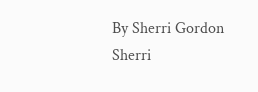By Sherri Gordon
Sherri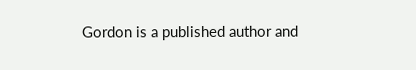Gordon is a published author and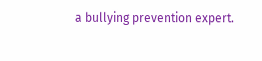a bullying prevention expert.